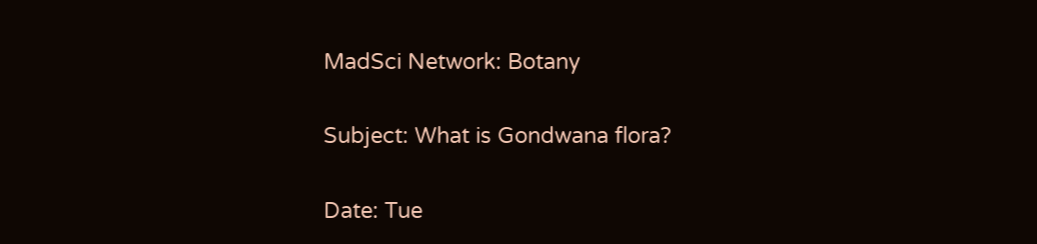MadSci Network: Botany

Subject: What is Gondwana flora?

Date: Tue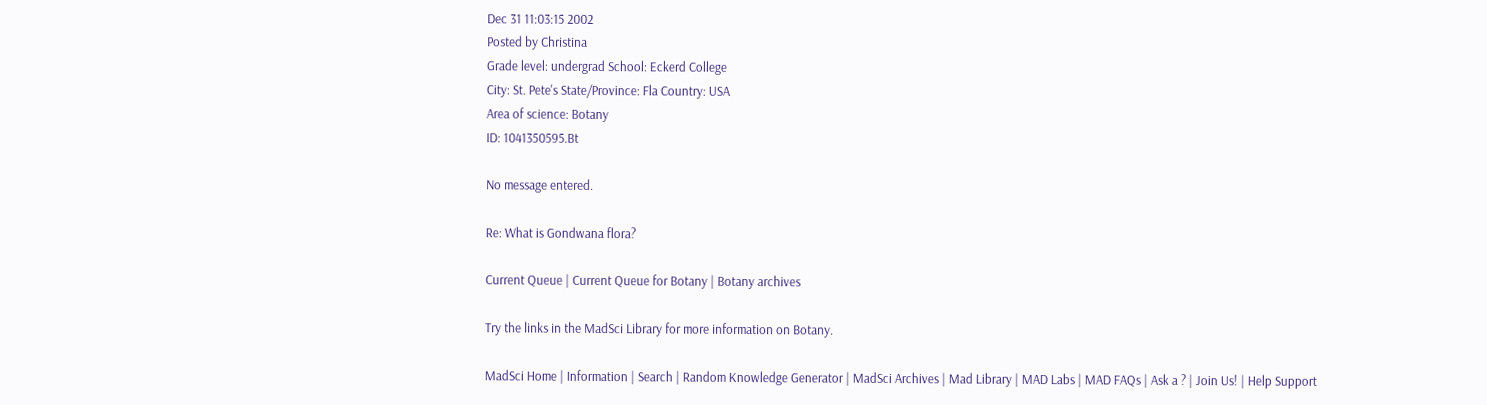Dec 31 11:03:15 2002
Posted by Christina
Grade level: undergrad School: Eckerd College
City: St. Pete's State/Province: Fla Country: USA
Area of science: Botany
ID: 1041350595.Bt

No message entered.

Re: What is Gondwana flora?

Current Queue | Current Queue for Botany | Botany archives

Try the links in the MadSci Library for more information on Botany.

MadSci Home | Information | Search | Random Knowledge Generator | MadSci Archives | Mad Library | MAD Labs | MAD FAQs | Ask a ? | Join Us! | Help Support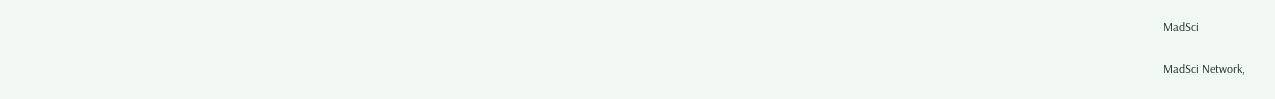MadSci

MadSci Network,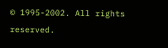© 1995-2002. All rights reserved.